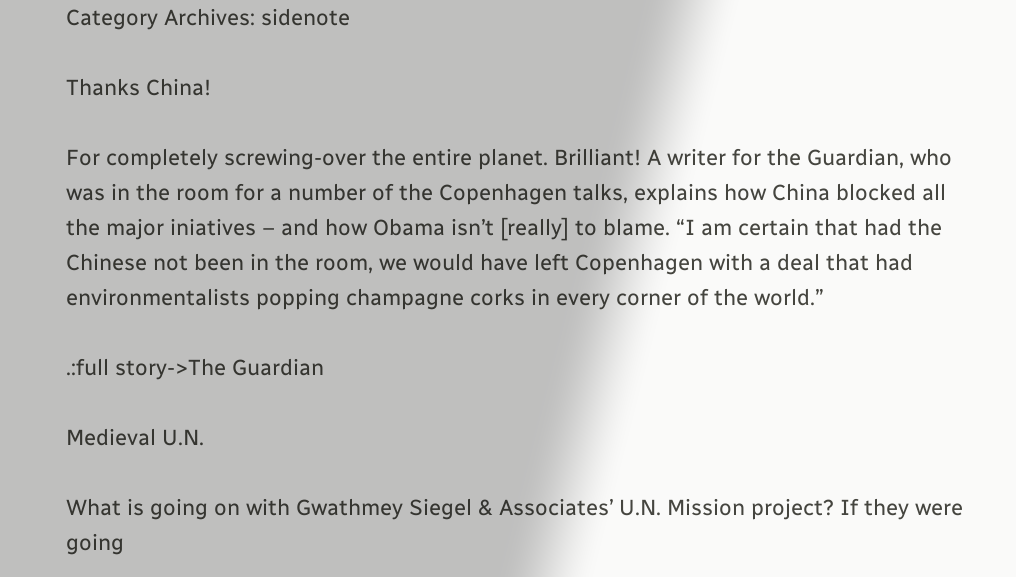Category Archives: sidenote

Thanks China!

For completely screwing-over the entire planet. Brilliant! A writer for the Guardian, who was in the room for a number of the Copenhagen talks, explains how China blocked all the major iniatives – and how Obama isn’t [really] to blame. “I am certain that had the Chinese not been in the room, we would have left Copenhagen with a deal that had environmentalists popping champagne corks in every corner of the world.”

.:full story->The Guardian

Medieval U.N.

What is going on with Gwathmey Siegel & Associates’ U.N. Mission project? If they were going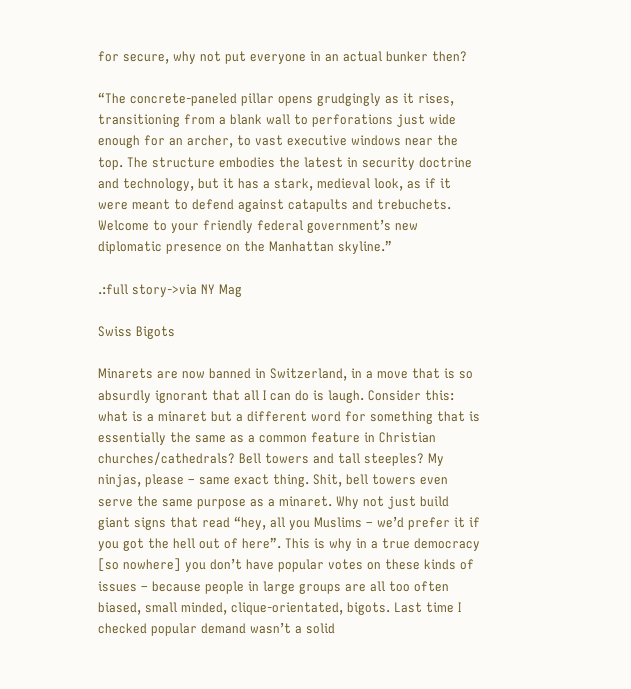for secure, why not put everyone in an actual bunker then?

“The concrete-paneled pillar opens grudgingly as it rises, transitioning from a blank wall to perforations just wide enough for an archer, to vast executive windows near the top. The structure embodies the latest in security doctrine and technology, but it has a stark, medieval look, as if it were meant to defend against catapults and trebuchets. Welcome to your friendly federal government’s new diplomatic presence on the Manhattan skyline.”

.:full story->via NY Mag

Swiss Bigots

Minarets are now banned in Switzerland, in a move that is so absurdly ignorant that all I can do is laugh. Consider this: what is a minaret but a different word for something that is essentially the same as a common feature in Christian churches/cathedrals? Bell towers and tall steeples? My ninjas, please – same exact thing. Shit, bell towers even serve the same purpose as a minaret. Why not just build giant signs that read “hey, all you Muslims – we’d prefer it if you got the hell out of here”. This is why in a true democracy [so nowhere] you don’t have popular votes on these kinds of issues – because people in large groups are all too often biased, small minded, clique-orientated, bigots. Last time I checked popular demand wasn’t a solid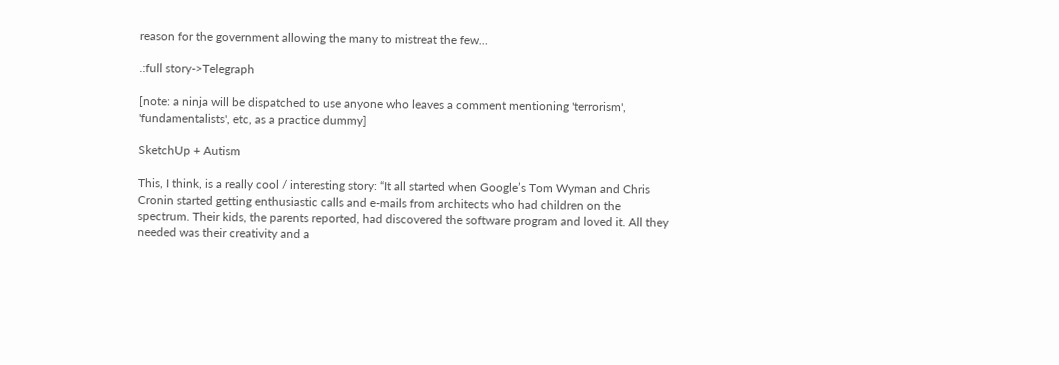reason for the government allowing the many to mistreat the few…

.:full story->Telegraph

[note: a ninja will be dispatched to use anyone who leaves a comment mentioning 'terrorism', 'fundamentalists', etc, as a practice dummy]

SketchUp + Autism

This, I think, is a really cool / interesting story: “It all started when Google’s Tom Wyman and Chris Cronin started getting enthusiastic calls and e-mails from architects who had children on the spectrum. Their kids, the parents reported, had discovered the software program and loved it. All they needed was their creativity and a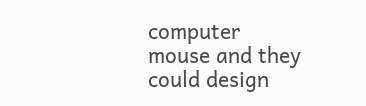computer mouse and they could design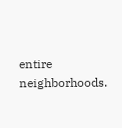entire neighborhoods.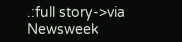.:full story->via Newsweek